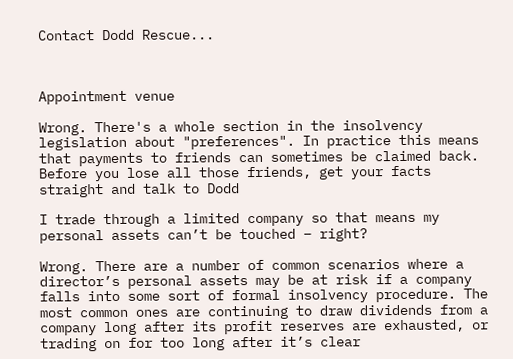Contact Dodd Rescue...



Appointment venue

Wrong. There's a whole section in the insolvency legislation about "preferences". In practice this means that payments to friends can sometimes be claimed back. Before you lose all those friends, get your facts straight and talk to Dodd

I trade through a limited company so that means my personal assets can’t be touched – right?

Wrong. There are a number of common scenarios where a director’s personal assets may be at risk if a company falls into some sort of formal insolvency procedure. The most common ones are continuing to draw dividends from a company long after its profit reserves are exhausted, or trading on for too long after it’s clear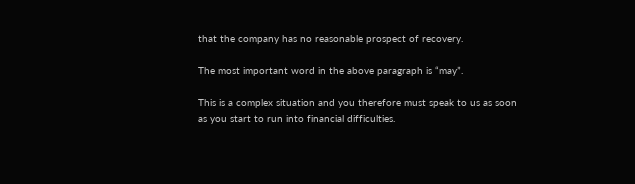that the company has no reasonable prospect of recovery.

The most important word in the above paragraph is “may”.

This is a complex situation and you therefore must speak to us as soon as you start to run into financial difficulties.